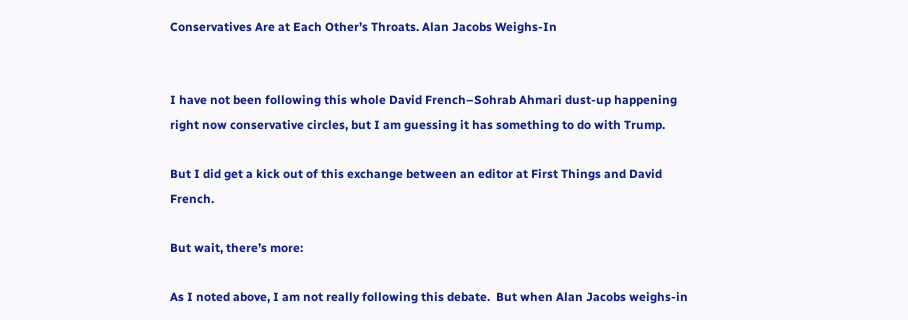Conservatives Are at Each Other’s Throats. Alan Jacobs Weighs-In


I have not been following this whole David French–Sohrab Ahmari dust-up happening right now conservative circles, but I am guessing it has something to do with Trump.

But I did get a kick out of this exchange between an editor at First Things and David French.

But wait, there’s more:

As I noted above, I am not really following this debate.  But when Alan Jacobs weighs-in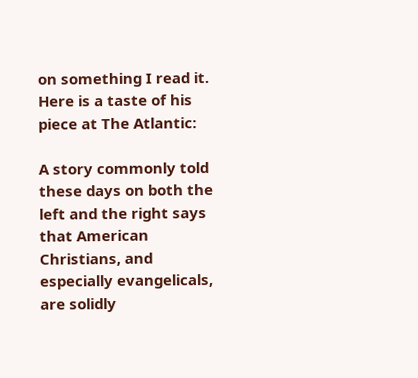on something I read it.  Here is a taste of his piece at The Atlantic:

A story commonly told these days on both the left and the right says that American Christians, and especially evangelicals, are solidly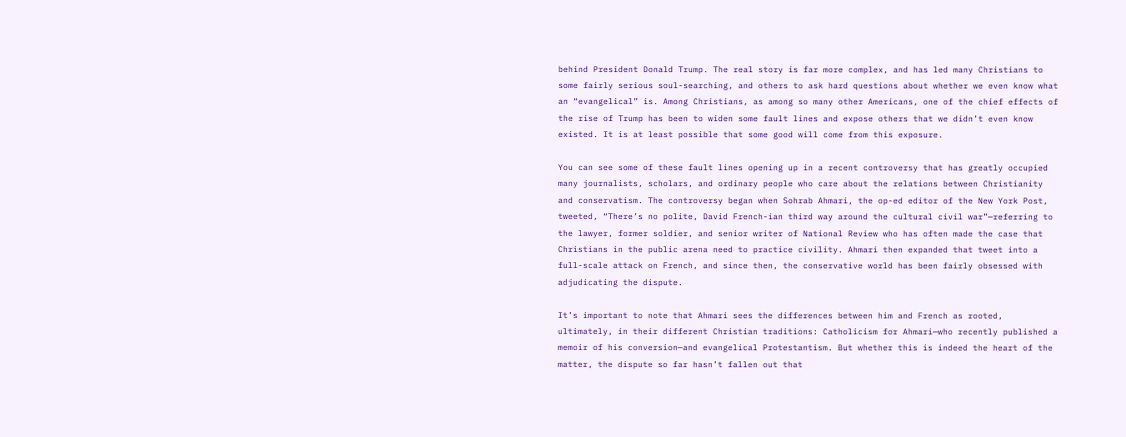behind President Donald Trump. The real story is far more complex, and has led many Christians to some fairly serious soul-searching, and others to ask hard questions about whether we even know what an “evangelical” is. Among Christians, as among so many other Americans, one of the chief effects of the rise of Trump has been to widen some fault lines and expose others that we didn’t even know existed. It is at least possible that some good will come from this exposure.

You can see some of these fault lines opening up in a recent controversy that has greatly occupied many journalists, scholars, and ordinary people who care about the relations between Christianity and conservatism. The controversy began when Sohrab Ahmari, the op-ed editor of the New York Post, tweeted, “There’s no polite, David French-ian third way around the cultural civil war”—referring to the lawyer, former soldier, and senior writer of National Review who has often made the case that Christians in the public arena need to practice civility. Ahmari then expanded that tweet into a full-scale attack on French, and since then, the conservative world has been fairly obsessed with adjudicating the dispute.

It’s important to note that Ahmari sees the differences between him and French as rooted, ultimately, in their different Christian traditions: Catholicism for Ahmari—who recently published a memoir of his conversion—and evangelical Protestantism. But whether this is indeed the heart of the matter, the dispute so far hasn’t fallen out that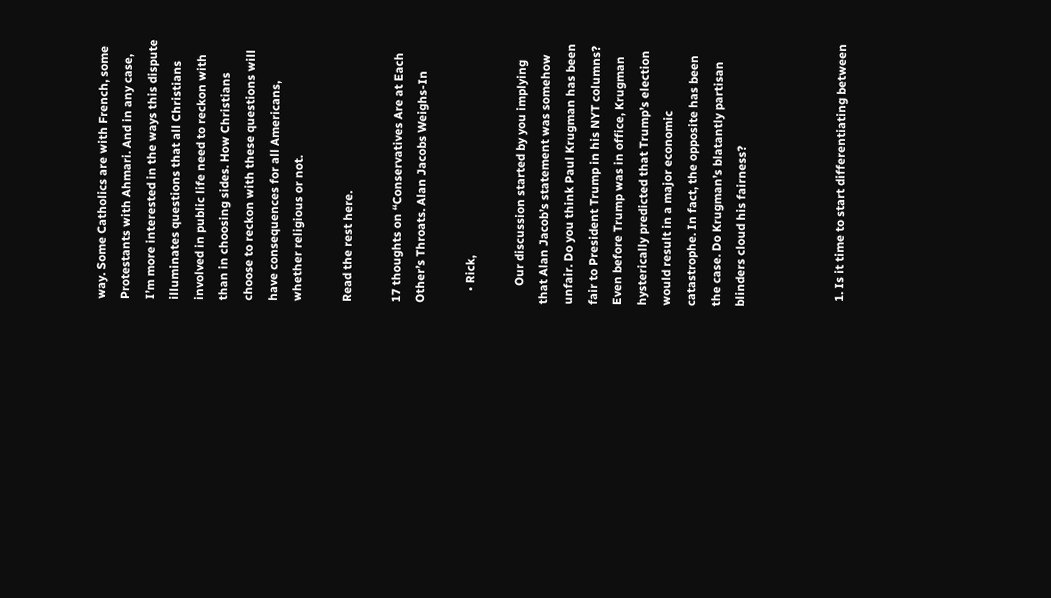way. Some Catholics are with French, some Protestants with Ahmari. And in any case, I’m more interested in the ways this dispute illuminates questions that all Christians involved in public life need to reckon with than in choosing sides. How Christians choose to reckon with these questions will have consequences for all Americans, whether religious or not.

Read the rest here.

17 thoughts on “Conservatives Are at Each Other’s Throats. Alan Jacobs Weighs-In

    • Rick,

      Our discussion started by you implying that Alan Jacob’s statement was somehow unfair. Do you think Paul Krugman has been fair to President Trump in his NYT columns? Even before Trump was in office, Krugman hysterically predicted that Trump’s election would result in a major economic catastrophe. In fact, the opposite has been the case. Do Krugman’s blatantly partisan blinders cloud his fairness?



  1. Is it time to start differentiating between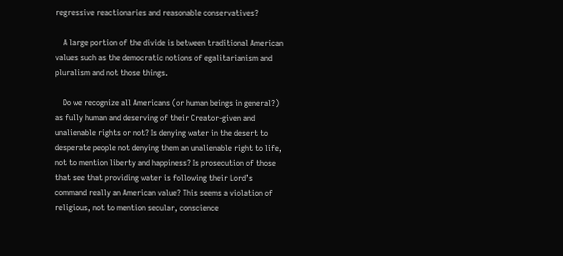regressive reactionaries and reasonable conservatives?

    A large portion of the divide is between traditional American values such as the democratic notions of egalitarianism and pluralism and not those things.

    Do we recognize all Americans (or human beings in general?) as fully human and deserving of their Creator-given and unalienable rights or not? Is denying water in the desert to desperate people not denying them an unalienable right to life, not to mention liberty and happiness? Is prosecution of those that see that providing water is following their Lord’s command really an American value? This seems a violation of religious, not to mention secular, conscience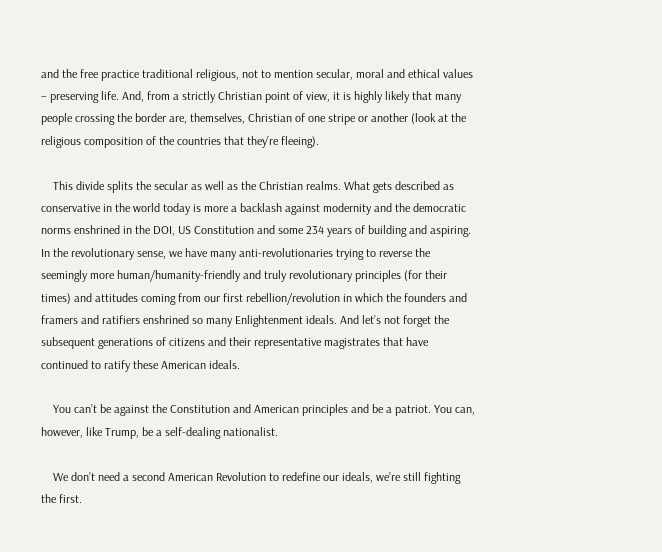and the free practice traditional religious, not to mention secular, moral and ethical values – preserving life. And, from a strictly Christian point of view, it is highly likely that many people crossing the border are, themselves, Christian of one stripe or another (look at the religious composition of the countries that they’re fleeing).

    This divide splits the secular as well as the Christian realms. What gets described as conservative in the world today is more a backlash against modernity and the democratic norms enshrined in the DOI, US Constitution and some 234 years of building and aspiring. In the revolutionary sense, we have many anti-revolutionaries trying to reverse the seemingly more human/humanity-friendly and truly revolutionary principles (for their times) and attitudes coming from our first rebellion/revolution in which the founders and framers and ratifiers enshrined so many Enlightenment ideals. And let’s not forget the subsequent generations of citizens and their representative magistrates that have continued to ratify these American ideals.

    You can’t be against the Constitution and American principles and be a patriot. You can, however, like Trump, be a self-dealing nationalist.

    We don’t need a second American Revolution to redefine our ideals, we’re still fighting the first.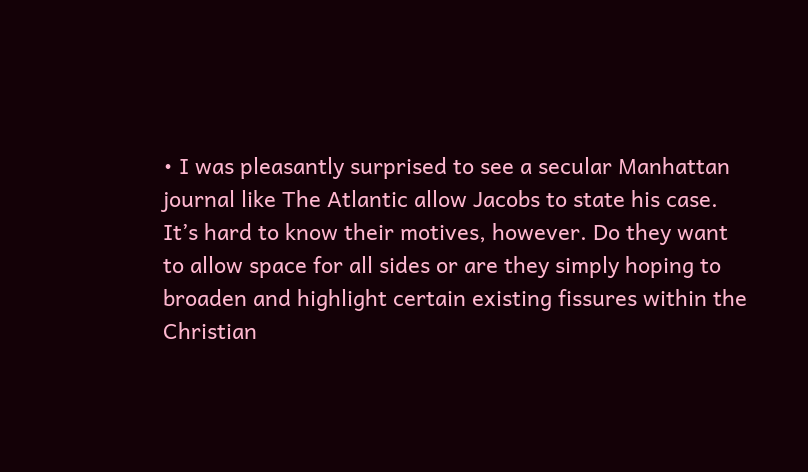• I was pleasantly surprised to see a secular Manhattan journal like The Atlantic allow Jacobs to state his case. It’s hard to know their motives, however. Do they want to allow space for all sides or are they simply hoping to broaden and highlight certain existing fissures within the Christian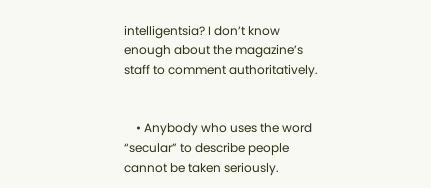intelligentsia? I don’t know enough about the magazine’s staff to comment authoritatively.


    • Anybody who uses the word “secular” to describe people cannot be taken seriously.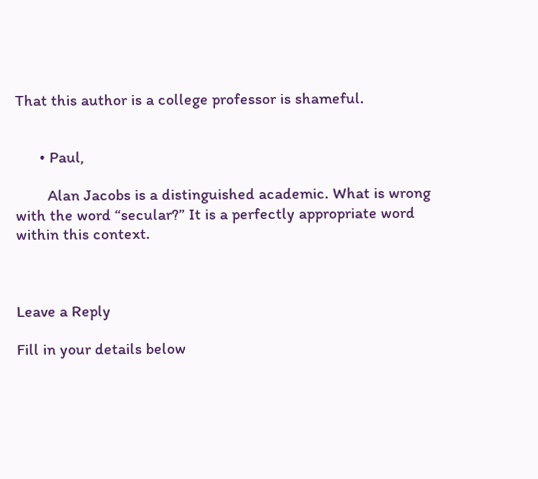That this author is a college professor is shameful.


      • Paul,

        Alan Jacobs is a distinguished academic. What is wrong with the word “secular?” It is a perfectly appropriate word within this context.



Leave a Reply

Fill in your details below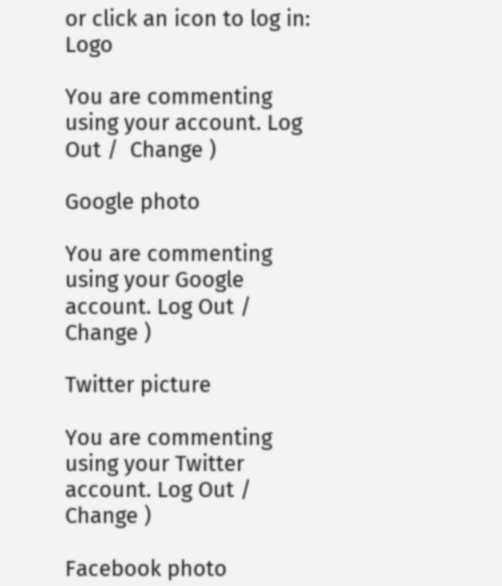or click an icon to log in: Logo

You are commenting using your account. Log Out /  Change )

Google photo

You are commenting using your Google account. Log Out /  Change )

Twitter picture

You are commenting using your Twitter account. Log Out /  Change )

Facebook photo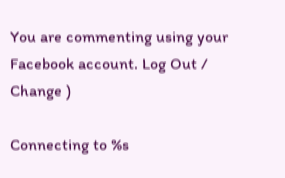You are commenting using your Facebook account. Log Out /  Change )

Connecting to %s